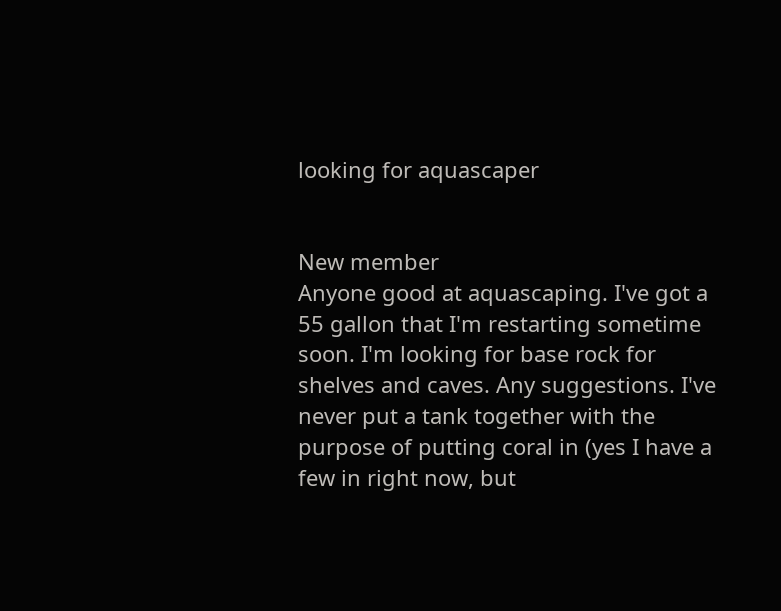looking for aquascaper


New member
Anyone good at aquascaping. I've got a 55 gallon that I'm restarting sometime soon. I'm looking for base rock for shelves and caves. Any suggestions. I've never put a tank together with the purpose of putting coral in (yes I have a few in right now, but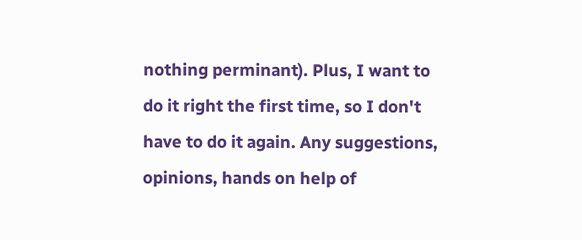nothing perminant). Plus, I want to do it right the first time, so I don't have to do it again. Any suggestions, opinions, hands on help of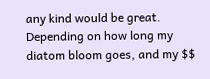any kind would be great. Depending on how long my diatom bloom goes, and my $$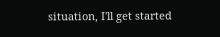situation, I'll get started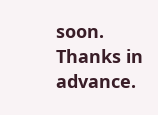soon.
Thanks in advance.